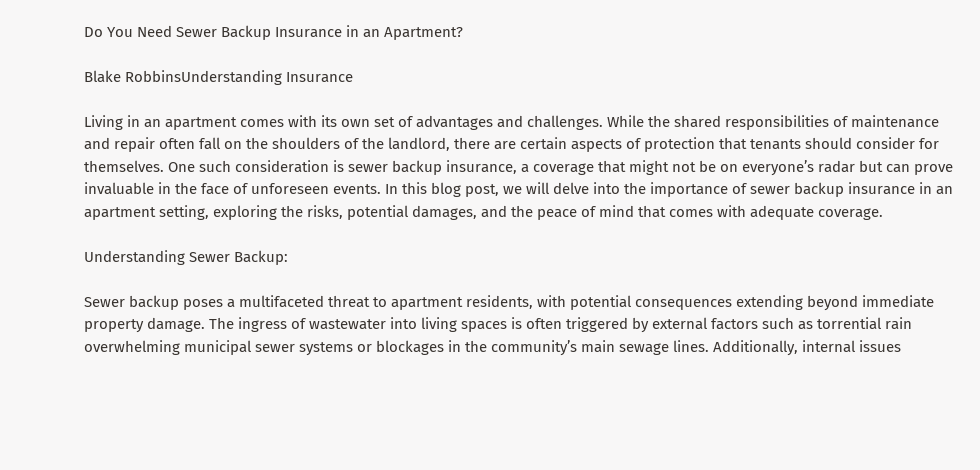Do You Need Sewer Backup Insurance in an Apartment?

Blake RobbinsUnderstanding Insurance

Living in an apartment comes with its own set of advantages and challenges. While the shared responsibilities of maintenance and repair often fall on the shoulders of the landlord, there are certain aspects of protection that tenants should consider for themselves. One such consideration is sewer backup insurance, a coverage that might not be on everyone’s radar but can prove invaluable in the face of unforeseen events. In this blog post, we will delve into the importance of sewer backup insurance in an apartment setting, exploring the risks, potential damages, and the peace of mind that comes with adequate coverage.

Understanding Sewer Backup:

Sewer backup poses a multifaceted threat to apartment residents, with potential consequences extending beyond immediate property damage. The ingress of wastewater into living spaces is often triggered by external factors such as torrential rain overwhelming municipal sewer systems or blockages in the community’s main sewage lines. Additionally, internal issues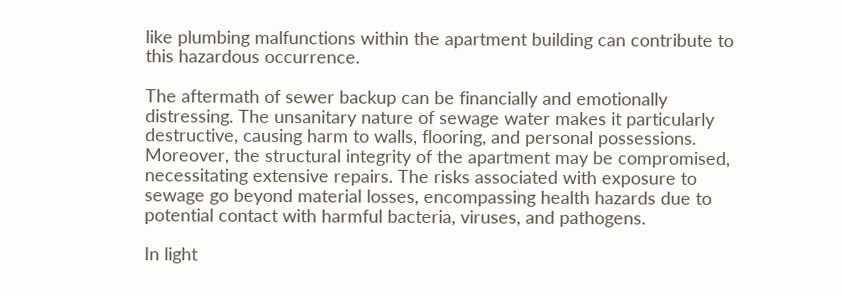like plumbing malfunctions within the apartment building can contribute to this hazardous occurrence.

The aftermath of sewer backup can be financially and emotionally distressing. The unsanitary nature of sewage water makes it particularly destructive, causing harm to walls, flooring, and personal possessions. Moreover, the structural integrity of the apartment may be compromised, necessitating extensive repairs. The risks associated with exposure to sewage go beyond material losses, encompassing health hazards due to potential contact with harmful bacteria, viruses, and pathogens.

In light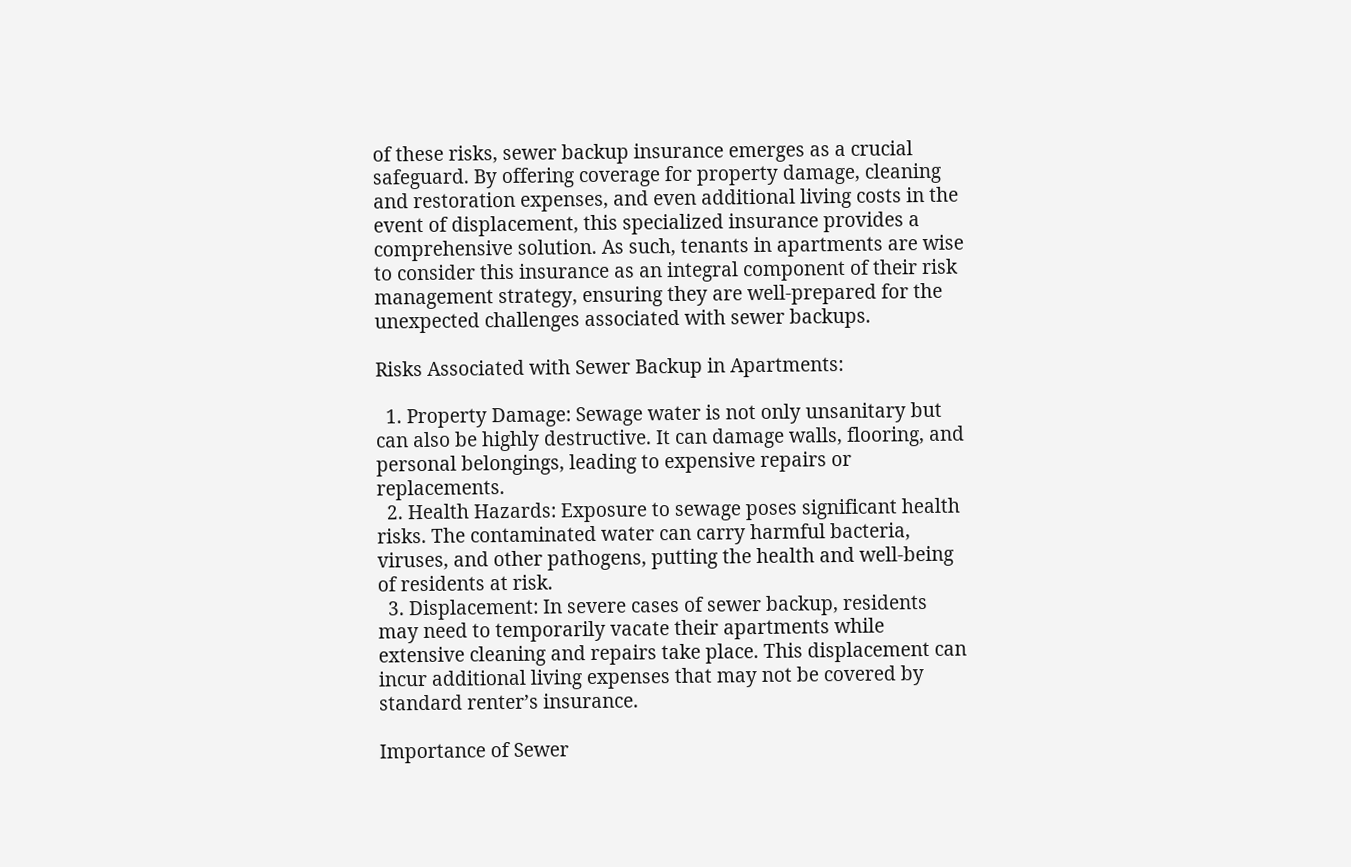of these risks, sewer backup insurance emerges as a crucial safeguard. By offering coverage for property damage, cleaning and restoration expenses, and even additional living costs in the event of displacement, this specialized insurance provides a comprehensive solution. As such, tenants in apartments are wise to consider this insurance as an integral component of their risk management strategy, ensuring they are well-prepared for the unexpected challenges associated with sewer backups.

Risks Associated with Sewer Backup in Apartments:

  1. Property Damage: Sewage water is not only unsanitary but can also be highly destructive. It can damage walls, flooring, and personal belongings, leading to expensive repairs or replacements.
  2. Health Hazards: Exposure to sewage poses significant health risks. The contaminated water can carry harmful bacteria, viruses, and other pathogens, putting the health and well-being of residents at risk.
  3. Displacement: In severe cases of sewer backup, residents may need to temporarily vacate their apartments while extensive cleaning and repairs take place. This displacement can incur additional living expenses that may not be covered by standard renter’s insurance.

Importance of Sewer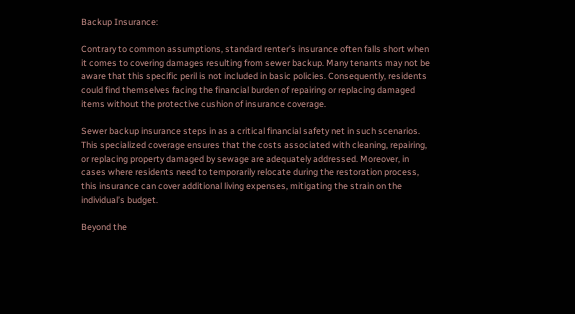Backup Insurance:

Contrary to common assumptions, standard renter’s insurance often falls short when it comes to covering damages resulting from sewer backup. Many tenants may not be aware that this specific peril is not included in basic policies. Consequently, residents could find themselves facing the financial burden of repairing or replacing damaged items without the protective cushion of insurance coverage.

Sewer backup insurance steps in as a critical financial safety net in such scenarios. This specialized coverage ensures that the costs associated with cleaning, repairing, or replacing property damaged by sewage are adequately addressed. Moreover, in cases where residents need to temporarily relocate during the restoration process, this insurance can cover additional living expenses, mitigating the strain on the individual’s budget.

Beyond the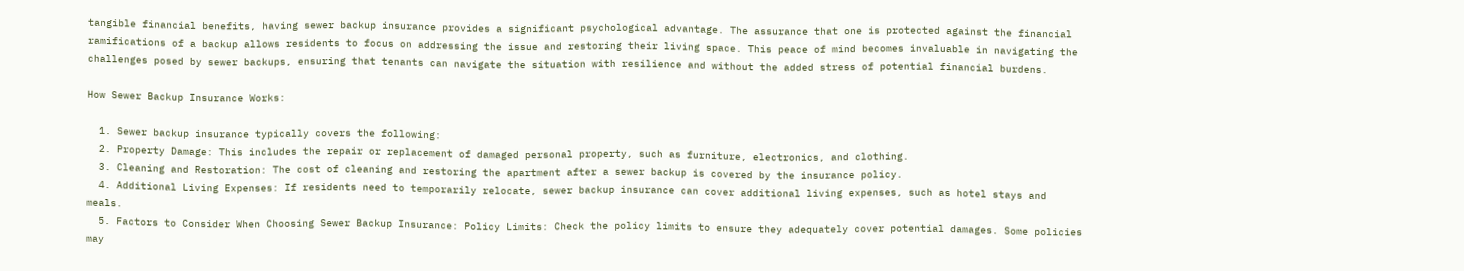tangible financial benefits, having sewer backup insurance provides a significant psychological advantage. The assurance that one is protected against the financial ramifications of a backup allows residents to focus on addressing the issue and restoring their living space. This peace of mind becomes invaluable in navigating the challenges posed by sewer backups, ensuring that tenants can navigate the situation with resilience and without the added stress of potential financial burdens.

How Sewer Backup Insurance Works:

  1. Sewer backup insurance typically covers the following:
  2. Property Damage: This includes the repair or replacement of damaged personal property, such as furniture, electronics, and clothing.
  3. Cleaning and Restoration: The cost of cleaning and restoring the apartment after a sewer backup is covered by the insurance policy.
  4. Additional Living Expenses: If residents need to temporarily relocate, sewer backup insurance can cover additional living expenses, such as hotel stays and meals.
  5. Factors to Consider When Choosing Sewer Backup Insurance: Policy Limits: Check the policy limits to ensure they adequately cover potential damages. Some policies may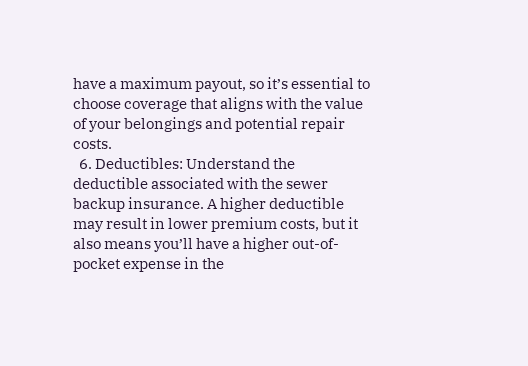have a maximum payout, so it’s essential to choose coverage that aligns with the value of your belongings and potential repair costs.
  6. Deductibles: Understand the deductible associated with the sewer backup insurance. A higher deductible may result in lower premium costs, but it also means you’ll have a higher out-of-pocket expense in the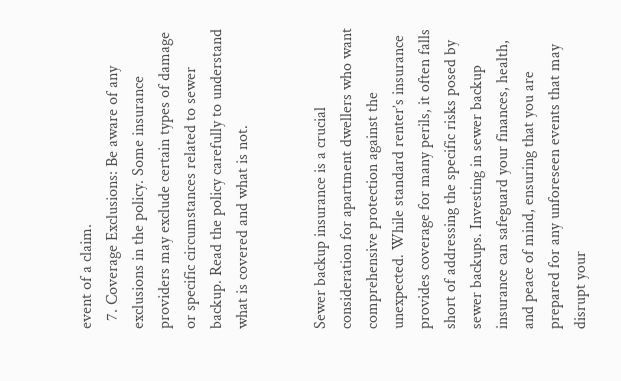event of a claim.
  7. Coverage Exclusions: Be aware of any exclusions in the policy. Some insurance providers may exclude certain types of damage or specific circumstances related to sewer backup. Read the policy carefully to understand what is covered and what is not.


Sewer backup insurance is a crucial consideration for apartment dwellers who want comprehensive protection against the unexpected. While standard renter’s insurance provides coverage for many perils, it often falls short of addressing the specific risks posed by sewer backups. Investing in sewer backup insurance can safeguard your finances, health, and peace of mind, ensuring that you are prepared for any unforeseen events that may disrupt your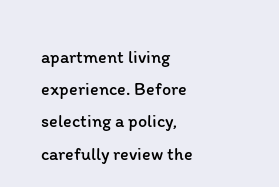apartment living experience. Before selecting a policy, carefully review the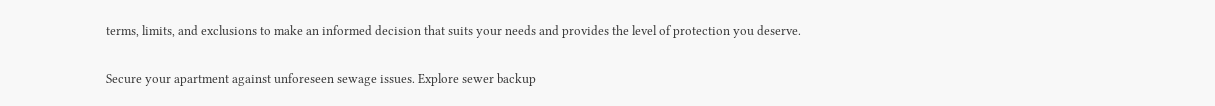terms, limits, and exclusions to make an informed decision that suits your needs and provides the level of protection you deserve.

Secure your apartment against unforeseen sewage issues. Explore sewer backup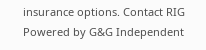insurance options. Contact RIG Powered by G&G Independent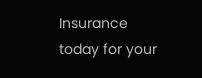Insurance today for your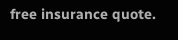free insurance quote.